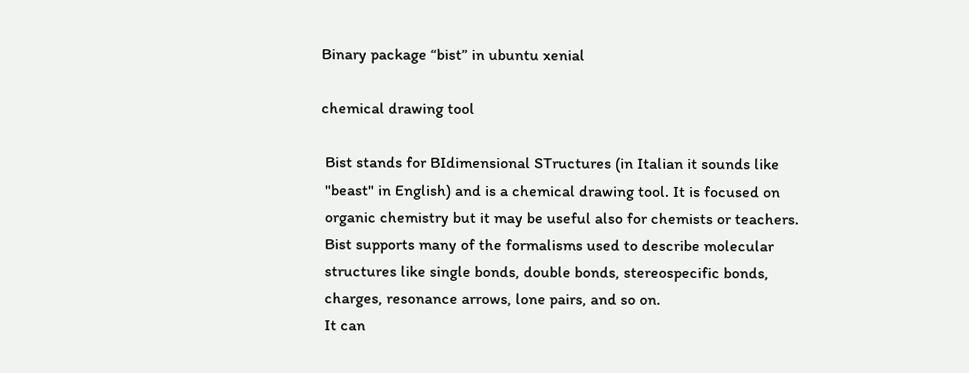Binary package “bist” in ubuntu xenial

chemical drawing tool

 Bist stands for BIdimensional STructures (in Italian it sounds like
 "beast" in English) and is a chemical drawing tool. It is focused on
 organic chemistry but it may be useful also for chemists or teachers.
 Bist supports many of the formalisms used to describe molecular
 structures like single bonds, double bonds, stereospecific bonds,
 charges, resonance arrows, lone pairs, and so on.
 It can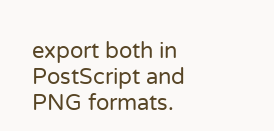export both in PostScript and PNG formats.